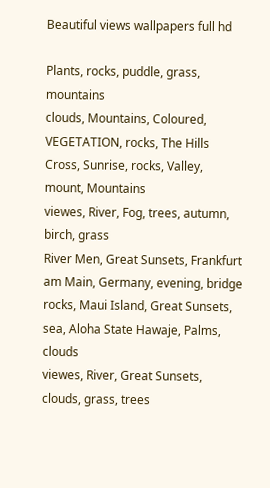Beautiful views wallpapers full hd

Plants, rocks, puddle, grass, mountains
clouds, Mountains, Coloured, VEGETATION, rocks, The Hills
Cross, Sunrise, rocks, Valley, mount, Mountains
viewes, River, Fog, trees, autumn, birch, grass
River Men, Great Sunsets, Frankfurt am Main, Germany, evening, bridge
rocks, Maui Island, Great Sunsets, sea, Aloha State Hawaje, Palms, clouds
viewes, River, Great Sunsets, clouds, grass, trees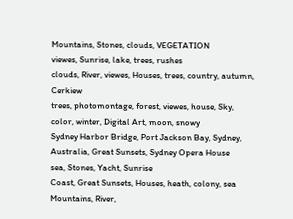Mountains, Stones, clouds, VEGETATION
viewes, Sunrise, lake, trees, rushes
clouds, River, viewes, Houses, trees, country, autumn, Cerkiew
trees, photomontage, forest, viewes, house, Sky, color, winter, Digital Art, moon, snowy
Sydney Harbor Bridge, Port Jackson Bay, Sydney, Australia, Great Sunsets, Sydney Opera House
sea, Stones, Yacht, Sunrise
Coast, Great Sunsets, Houses, heath, colony, sea
Mountains, River,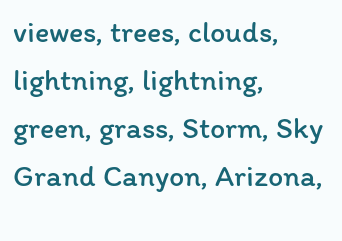viewes, trees, clouds, lightning, lightning, green, grass, Storm, Sky
Grand Canyon, Arizona,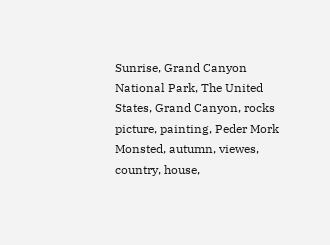Sunrise, Grand Canyon National Park, The United States, Grand Canyon, rocks
picture, painting, Peder Mork Monsted, autumn, viewes, country, house,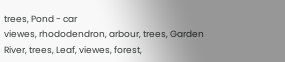trees, Pond - car
viewes, rhododendron, arbour, trees, Garden
River, trees, Leaf, viewes, forest,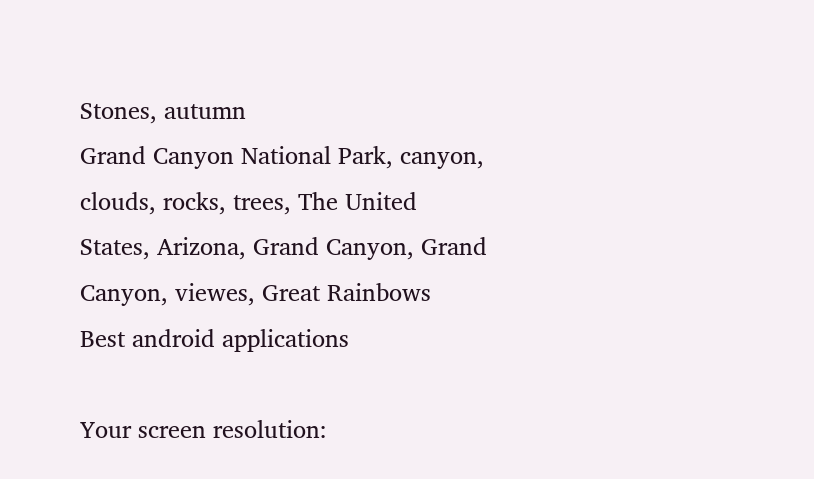Stones, autumn
Grand Canyon National Park, canyon, clouds, rocks, trees, The United States, Arizona, Grand Canyon, Grand Canyon, viewes, Great Rainbows
Best android applications

Your screen resolution: